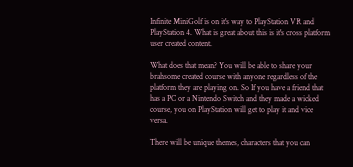Infinite MiniGolf is on it's way to PlayStation VR and PlayStation 4. What is great about this is it's cross platform user created content.

What does that mean? You will be able to share your brahsome created course with anyone regardless of the platform they are playing on. So If you have a friend that has a PC or a Nintendo Switch and they made a wicked course, you on PlayStation will get to play it and vice versa.

There will be unique themes, characters that you can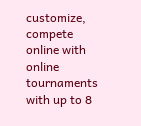customize, compete online with online tournaments with up to 8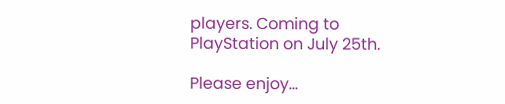players. Coming to PlayStation on July 25th.

Please enjoy…